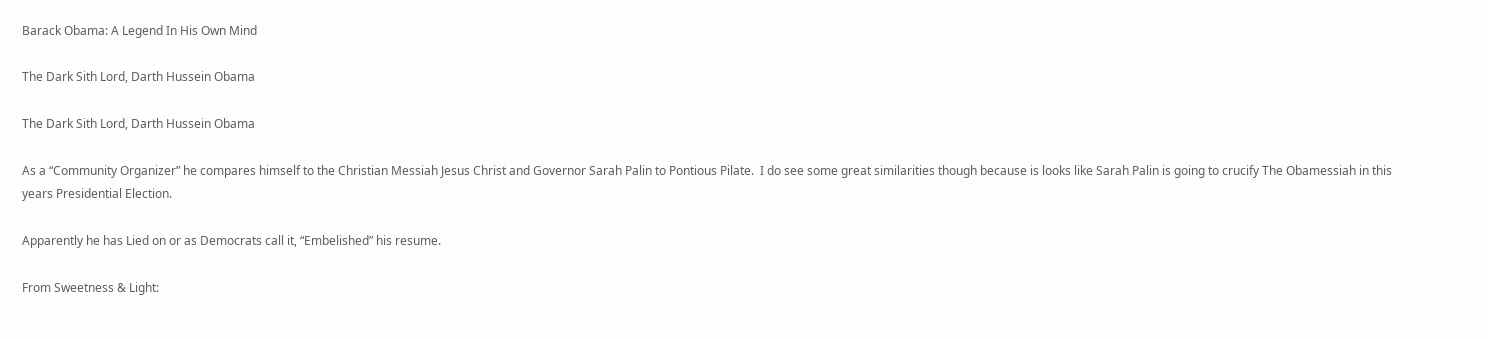Barack Obama: A Legend In His Own Mind

The Dark Sith Lord, Darth Hussein Obama

The Dark Sith Lord, Darth Hussein Obama

As a “Community Organizer” he compares himself to the Christian Messiah Jesus Christ and Governor Sarah Palin to Pontious Pilate.  I do see some great similarities though because is looks like Sarah Palin is going to crucify The Obamessiah in this years Presidential Election.

Apparently he has Lied on or as Democrats call it, “Embelished” his resume.

From Sweetness & Light: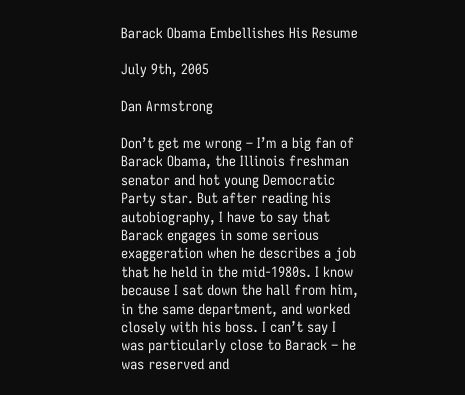Barack Obama Embellishes His Resume

July 9th, 2005

Dan Armstrong

Don’t get me wrong – I’m a big fan of Barack Obama, the Illinois freshman senator and hot young Democratic Party star. But after reading his autobiography, I have to say that Barack engages in some serious exaggeration when he describes a job that he held in the mid-1980s. I know because I sat down the hall from him, in the same department, and worked closely with his boss. I can’t say I was particularly close to Barack – he was reserved and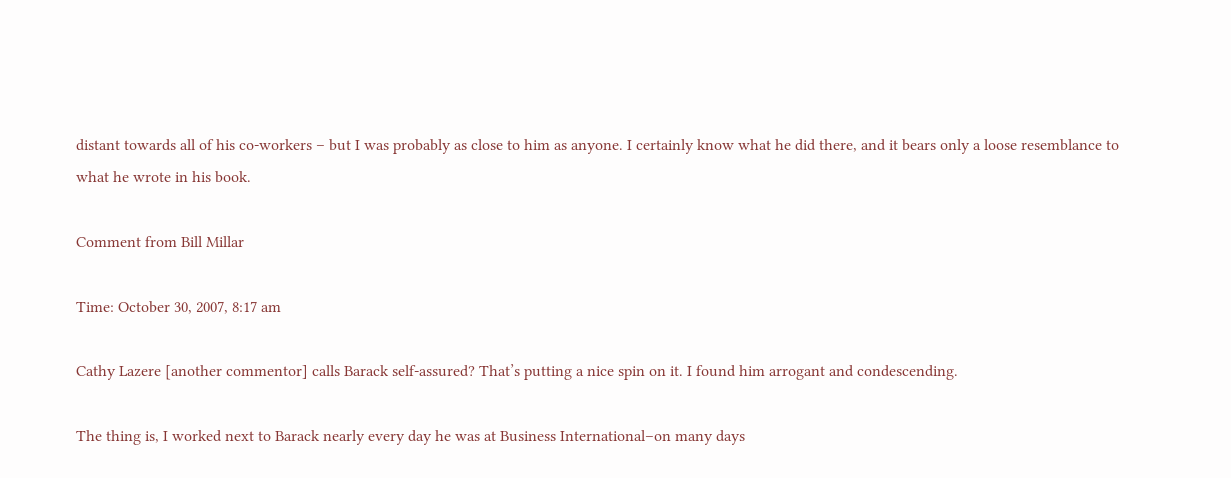distant towards all of his co-workers – but I was probably as close to him as anyone. I certainly know what he did there, and it bears only a loose resemblance to what he wrote in his book.

Comment from Bill Millar

Time: October 30, 2007, 8:17 am

Cathy Lazere [another commentor] calls Barack self-assured? That’s putting a nice spin on it. I found him arrogant and condescending.

The thing is, I worked next to Barack nearly every day he was at Business International–on many days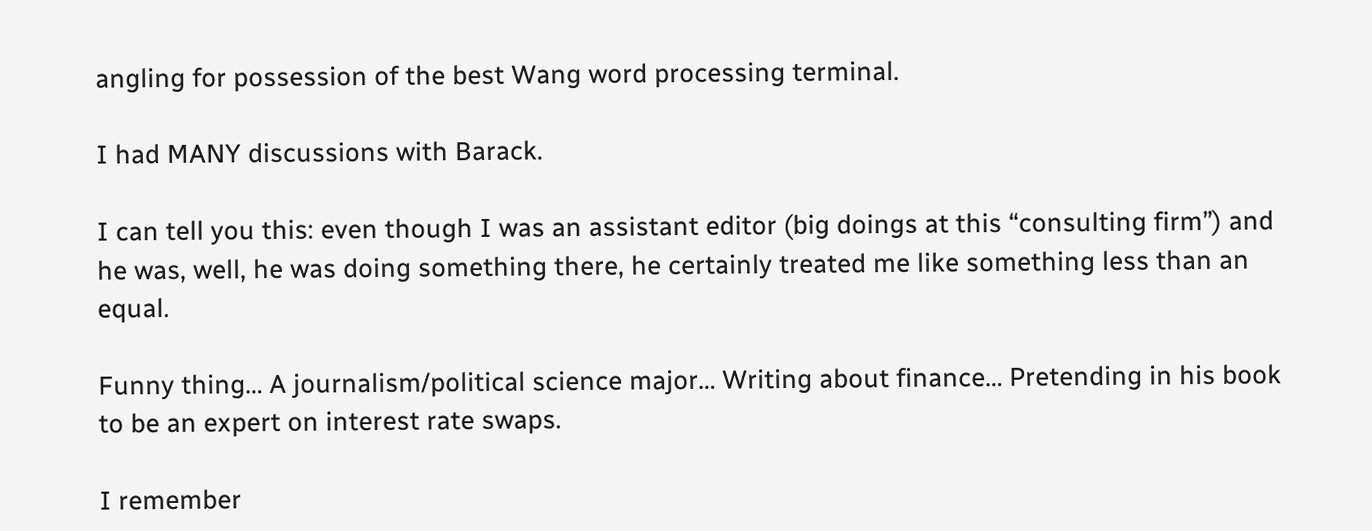angling for possession of the best Wang word processing terminal.

I had MANY discussions with Barack.

I can tell you this: even though I was an assistant editor (big doings at this “consulting firm”) and he was, well, he was doing something there, he certainly treated me like something less than an equal.

Funny thing… A journalism/political science major… Writing about finance… Pretending in his book to be an expert on interest rate swaps.

I remember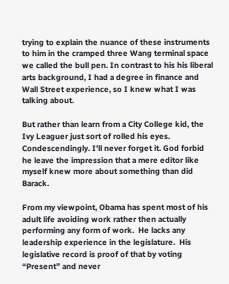trying to explain the nuance of these instruments to him in the cramped three Wang terminal space we called the bull pen. In contrast to his his liberal arts background, I had a degree in finance and Wall Street experience, so I knew what I was talking about.

But rather than learn from a City College kid, the Ivy Leaguer just sort of rolled his eyes. Condescendingly. I’ll never forget it. God forbid he leave the impression that a mere editor like myself knew more about something than did Barack.

From my viewpoint, Obama has spent most of his adult life avoiding work rather then actually performing any form of work.  He lacks any leadership experience in the legislature.  His legislative record is proof of that by voting “Present” and never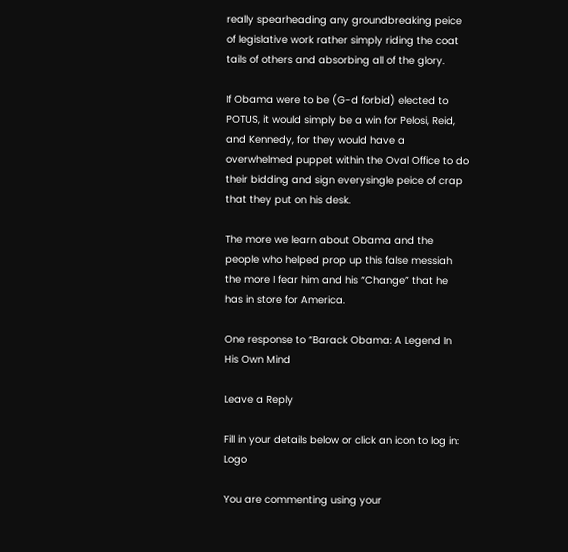really spearheading any groundbreaking peice of legislative work rather simply riding the coat tails of others and absorbing all of the glory.

If Obama were to be (G-d forbid) elected to POTUS, it would simply be a win for Pelosi, Reid, and Kennedy, for they would have a overwhelmed puppet within the Oval Office to do their bidding and sign everysingle peice of crap that they put on his desk.

The more we learn about Obama and the people who helped prop up this false messiah the more I fear him and his “Change” that he has in store for America.

One response to “Barack Obama: A Legend In His Own Mind

Leave a Reply

Fill in your details below or click an icon to log in: Logo

You are commenting using your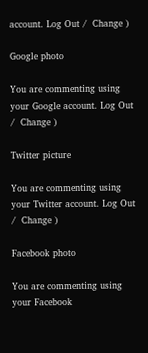account. Log Out /  Change )

Google photo

You are commenting using your Google account. Log Out /  Change )

Twitter picture

You are commenting using your Twitter account. Log Out /  Change )

Facebook photo

You are commenting using your Facebook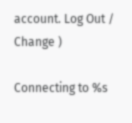account. Log Out /  Change )

Connecting to %s